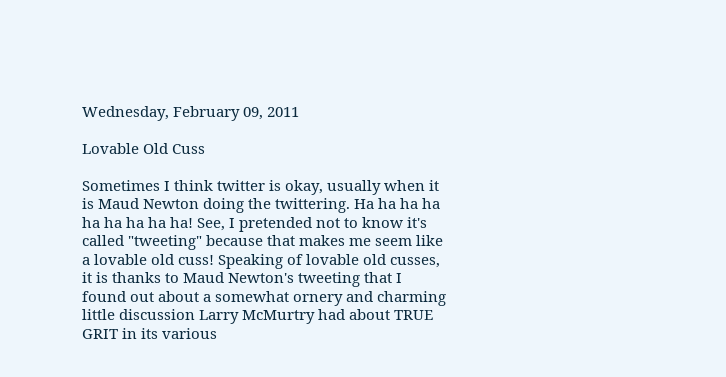Wednesday, February 09, 2011

Lovable Old Cuss

Sometimes I think twitter is okay, usually when it is Maud Newton doing the twittering. Ha ha ha ha ha ha ha ha ha! See, I pretended not to know it's called "tweeting" because that makes me seem like a lovable old cuss! Speaking of lovable old cusses, it is thanks to Maud Newton's tweeting that I found out about a somewhat ornery and charming little discussion Larry McMurtry had about TRUE GRIT in its various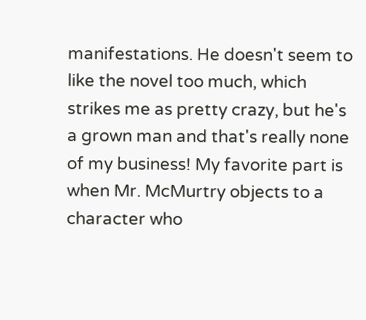manifestations. He doesn't seem to like the novel too much, which strikes me as pretty crazy, but he's a grown man and that's really none of my business! My favorite part is when Mr. McMurtry objects to a character who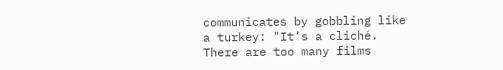communicates by gobbling like a turkey: "It’s a cliché. There are too many films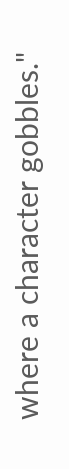where a character gobbles."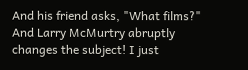And his friend asks, "What films?" And Larry McMurtry abruptly changes the subject! I just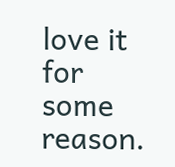love it for some reason.